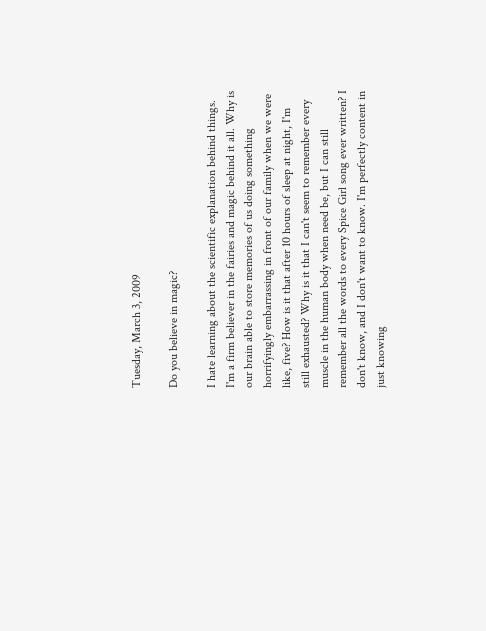Tuesday, March 3, 2009

Do you believe in magic?

I hate learning about the scientific explanation behind things. I'm a firm believer in the fairies and magic behind it all. Why is our brain able to store memories of us doing something horrifyingly embarrassing in front of our family when we were like, five? How is it that after 10 hours of sleep at night, I'm still exhausted? Why is it that I can't seem to remember every muscle in the human body when need be, but I can still remember all the words to every Spice Girl song ever written? I don't know, and I don't want to know. I'm perfectly content in just knowing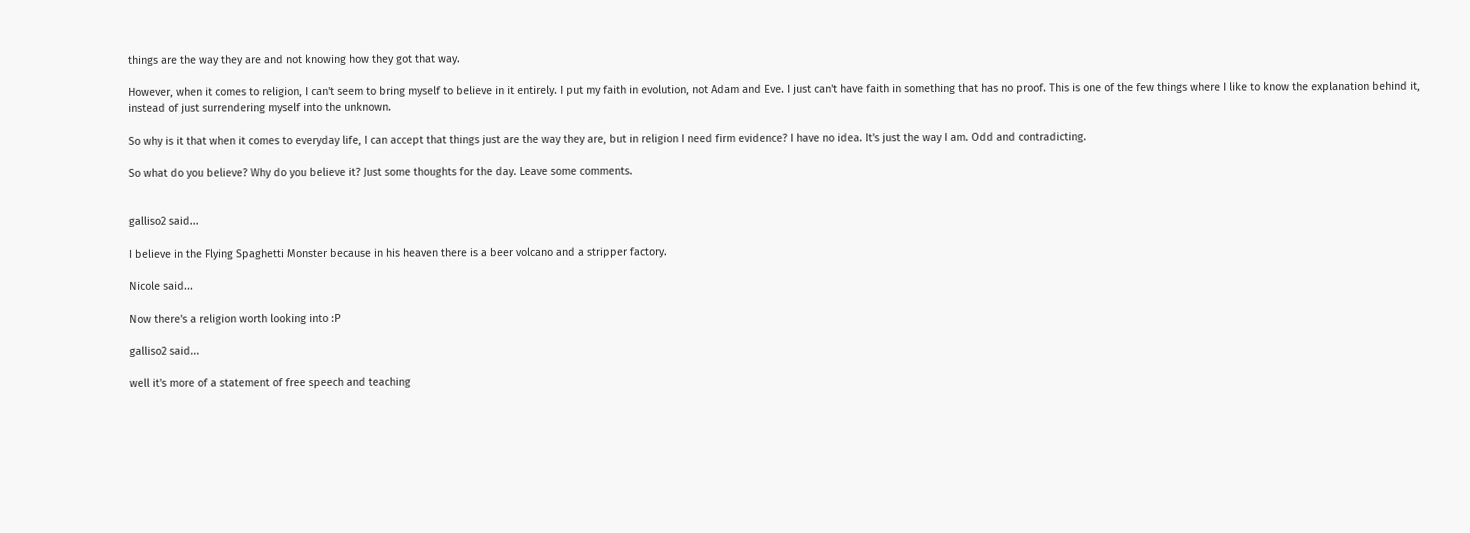things are the way they are and not knowing how they got that way.

However, when it comes to religion, I can't seem to bring myself to believe in it entirely. I put my faith in evolution, not Adam and Eve. I just can't have faith in something that has no proof. This is one of the few things where I like to know the explanation behind it, instead of just surrendering myself into the unknown.

So why is it that when it comes to everyday life, I can accept that things just are the way they are, but in religion I need firm evidence? I have no idea. It's just the way I am. Odd and contradicting.

So what do you believe? Why do you believe it? Just some thoughts for the day. Leave some comments.


galliso2 said...

I believe in the Flying Spaghetti Monster because in his heaven there is a beer volcano and a stripper factory.

Nicole said...

Now there's a religion worth looking into :P

galliso2 said...

well it's more of a statement of free speech and teaching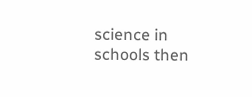science in schools then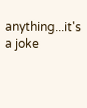anything...it's a joke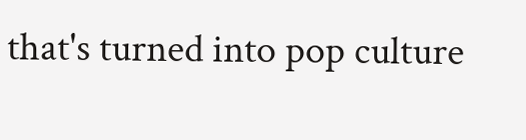that's turned into pop culture